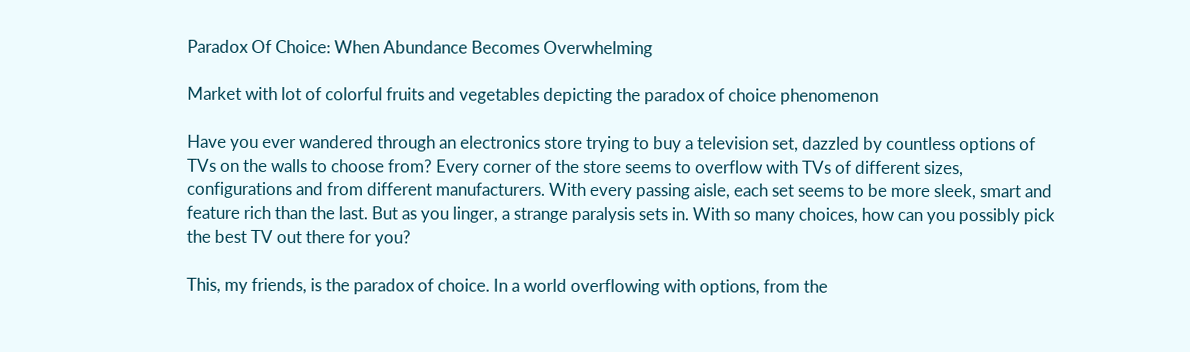Paradox Of Choice: When Abundance Becomes Overwhelming

Market with lot of colorful fruits and vegetables depicting the paradox of choice phenomenon

Have you ever wandered through an electronics store trying to buy a television set, dazzled by countless options of TVs on the walls to choose from? Every corner of the store seems to overflow with TVs of different sizes, configurations and from different manufacturers. With every passing aisle, each set seems to be more sleek, smart and feature rich than the last. But as you linger, a strange paralysis sets in. With so many choices, how can you possibly pick the best TV out there for you?

This, my friends, is the paradox of choice. In a world overflowing with options, from the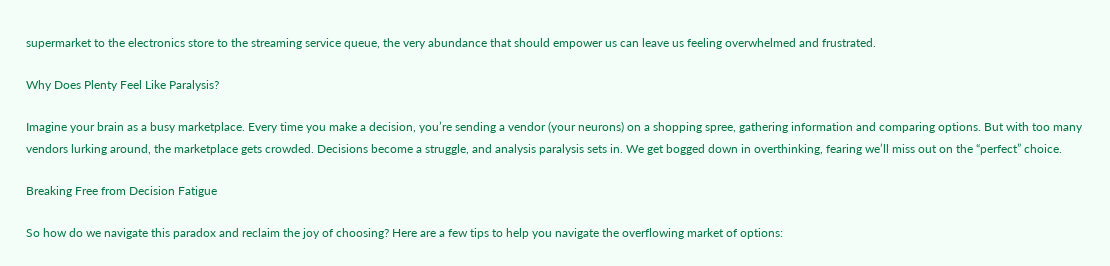supermarket to the electronics store to the streaming service queue, the very abundance that should empower us can leave us feeling overwhelmed and frustrated.

Why Does Plenty Feel Like Paralysis?

Imagine your brain as a busy marketplace. Every time you make a decision, you’re sending a vendor (your neurons) on a shopping spree, gathering information and comparing options. But with too many vendors lurking around, the marketplace gets crowded. Decisions become a struggle, and analysis paralysis sets in. We get bogged down in overthinking, fearing we’ll miss out on the “perfect” choice.

Breaking Free from Decision Fatigue

So how do we navigate this paradox and reclaim the joy of choosing? Here are a few tips to help you navigate the overflowing market of options: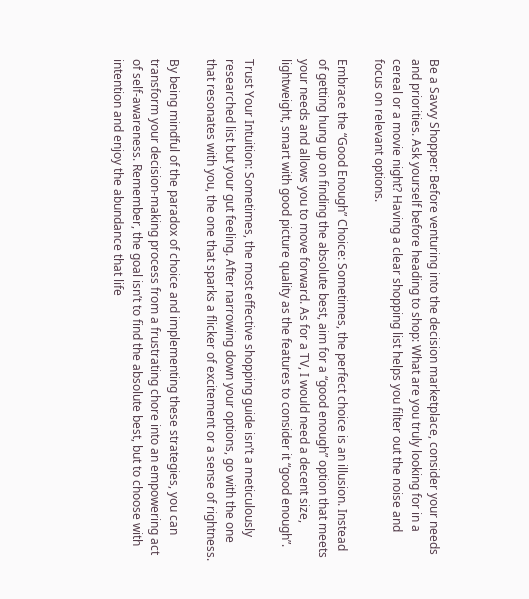Be a Savvy Shopper: Before venturing into the decision marketplace, consider your needs and priorities. Ask yourself before heading to shop: What are you truly looking for in a cereal or a movie night? Having a clear shopping list helps you filter out the noise and focus on relevant options.

Embrace the “Good Enough” Choice: Sometimes, the perfect choice is an illusion. Instead of getting hung up on finding the absolute best, aim for a “good enough” option that meets your needs and allows you to move forward. As for a TV, I would need a decent size, lightweight, smart with good picture quality as the features to consider it “good enough”.

Trust Your Intuition: Sometimes, the most effective shopping guide isn’t a meticulously researched list but your gut feeling. After narrowing down your options, go with the one that resonates with you, the one that sparks a flicker of excitement or a sense of rightness.

By being mindful of the paradox of choice and implementing these strategies, you can transform your decision-making process from a frustrating chore into an empowering act of self-awareness. Remember, the goal isn’t to find the absolute best, but to choose with intention and enjoy the abundance that life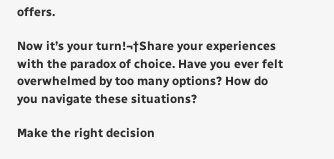offers.

Now it’s your turn!¬†Share your experiences with the paradox of choice. Have you ever felt overwhelmed by too many options? How do you navigate these situations?

Make the right decision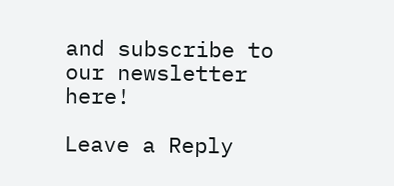and subscribe to our newsletter here!

Leave a Reply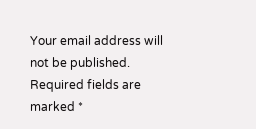Your email address will not be published. Required fields are marked *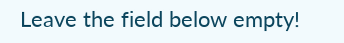Leave the field below empty!